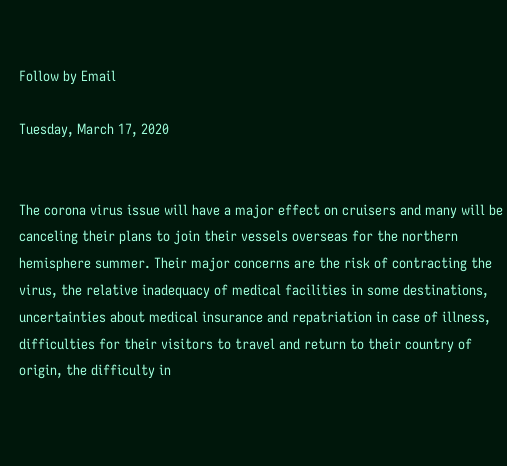Follow by Email

Tuesday, March 17, 2020


The corona virus issue will have a major effect on cruisers and many will be canceling their plans to join their vessels overseas for the northern hemisphere summer. Their major concerns are the risk of contracting the virus, the relative inadequacy of medical facilities in some destinations, uncertainties about medical insurance and repatriation in case of illness, difficulties for their visitors to travel and return to their country of origin, the difficulty in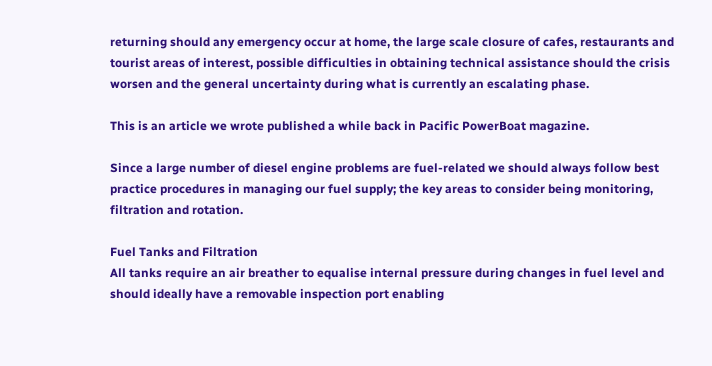returning should any emergency occur at home, the large scale closure of cafes, restaurants and tourist areas of interest, possible difficulties in obtaining technical assistance should the crisis worsen and the general uncertainty during what is currently an escalating phase.

This is an article we wrote published a while back in Pacific PowerBoat magazine.

Since a large number of diesel engine problems are fuel-related we should always follow best practice procedures in managing our fuel supply; the key areas to consider being monitoring, filtration and rotation.

Fuel Tanks and Filtration
All tanks require an air breather to equalise internal pressure during changes in fuel level and should ideally have a removable inspection port enabling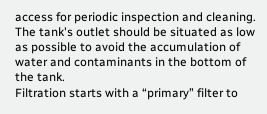access for periodic inspection and cleaning. The tank's outlet should be situated as low as possible to avoid the accumulation of water and contaminants in the bottom of the tank.
Filtration starts with a “primary” filter to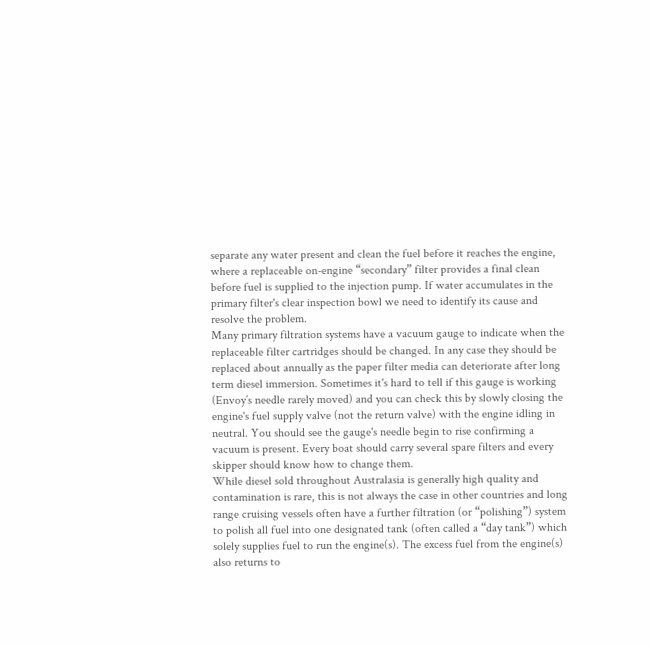separate any water present and clean the fuel before it reaches the engine, where a replaceable on-engine “secondary” filter provides a final clean before fuel is supplied to the injection pump. If water accumulates in the primary filter's clear inspection bowl we need to identify its cause and resolve the problem.
Many primary filtration systems have a vacuum gauge to indicate when the replaceable filter cartridges should be changed. In any case they should be replaced about annually as the paper filter media can deteriorate after long term diesel immersion. Sometimes it's hard to tell if this gauge is working (Envoy’s needle rarely moved) and you can check this by slowly closing the engine's fuel supply valve (not the return valve) with the engine idling in neutral. You should see the gauge's needle begin to rise confirming a vacuum is present. Every boat should carry several spare filters and every skipper should know how to change them.
While diesel sold throughout Australasia is generally high quality and contamination is rare, this is not always the case in other countries and long range cruising vessels often have a further filtration (or “polishing”) system to polish all fuel into one designated tank (often called a “day tank”) which solely supplies fuel to run the engine(s). The excess fuel from the engine(s) also returns to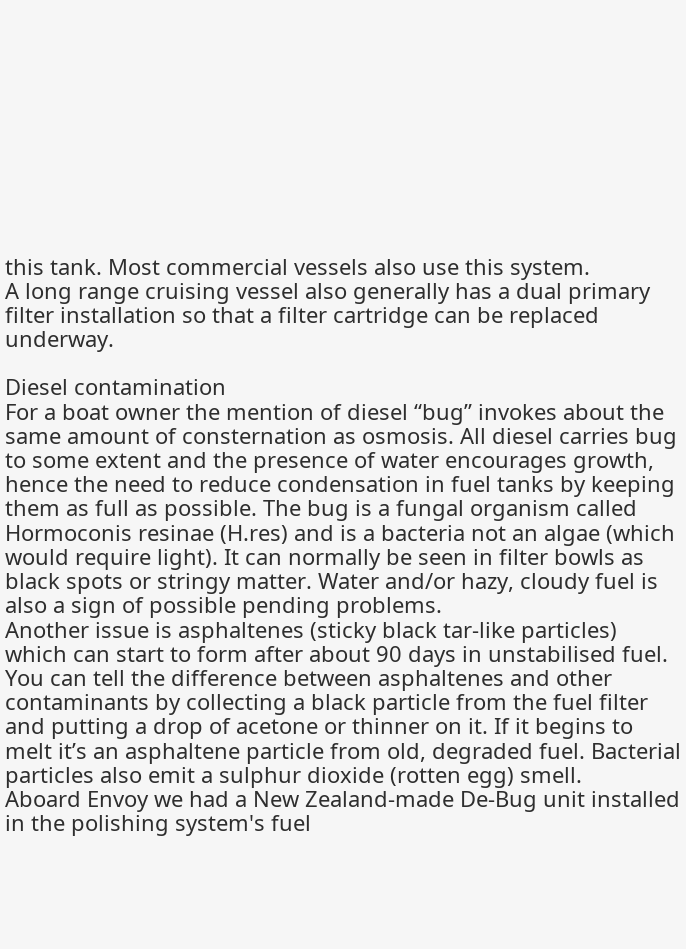this tank. Most commercial vessels also use this system.
A long range cruising vessel also generally has a dual primary filter installation so that a filter cartridge can be replaced underway.

Diesel contamination
For a boat owner the mention of diesel “bug” invokes about the same amount of consternation as osmosis. All diesel carries bug to some extent and the presence of water encourages growth, hence the need to reduce condensation in fuel tanks by keeping them as full as possible. The bug is a fungal organism called Hormoconis resinae (H.res) and is a bacteria not an algae (which would require light). It can normally be seen in filter bowls as black spots or stringy matter. Water and/or hazy, cloudy fuel is also a sign of possible pending problems.
Another issue is asphaltenes (sticky black tar-like particles) which can start to form after about 90 days in unstabilised fuel. You can tell the difference between asphaltenes and other contaminants by collecting a black particle from the fuel filter and putting a drop of acetone or thinner on it. If it begins to melt it’s an asphaltene particle from old, degraded fuel. Bacterial particles also emit a sulphur dioxide (rotten egg) smell.
Aboard Envoy we had a New Zealand-made De-Bug unit installed in the polishing system's fuel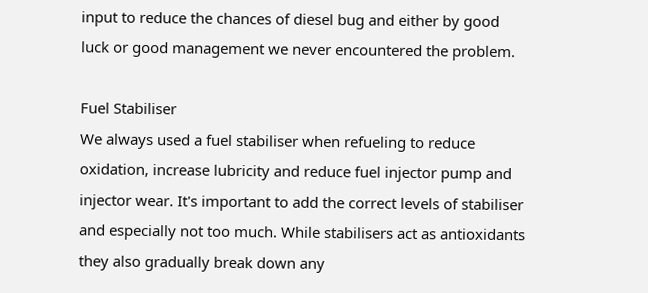input to reduce the chances of diesel bug and either by good luck or good management we never encountered the problem.

Fuel Stabiliser
We always used a fuel stabiliser when refueling to reduce oxidation, increase lubricity and reduce fuel injector pump and injector wear. It's important to add the correct levels of stabiliser and especially not too much. While stabilisers act as antioxidants they also gradually break down any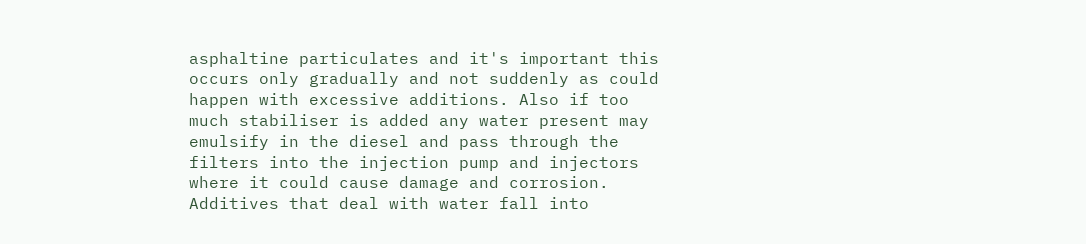asphaltine particulates and it's important this occurs only gradually and not suddenly as could happen with excessive additions. Also if too much stabiliser is added any water present may emulsify in the diesel and pass through the filters into the injection pump and injectors where it could cause damage and corrosion.
Additives that deal with water fall into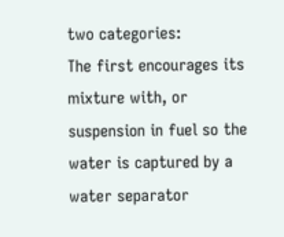two categories:
The first encourages its mixture with, or suspension in fuel so the water is captured by a water separator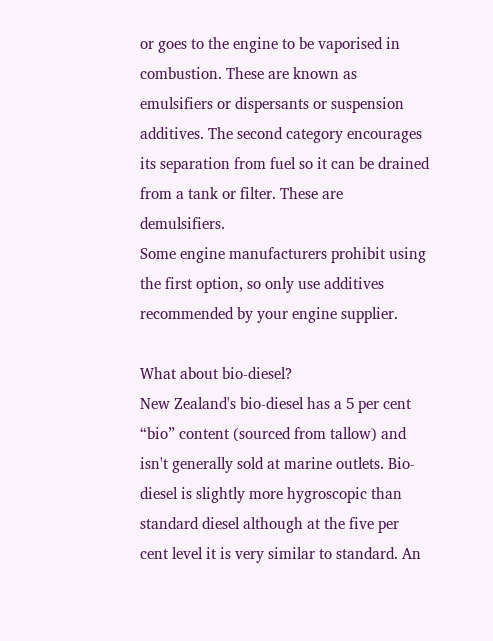or goes to the engine to be vaporised in combustion. These are known as emulsifiers or dispersants or suspension additives. The second category encourages its separation from fuel so it can be drained from a tank or filter. These are demulsifiers.
Some engine manufacturers prohibit using the first option, so only use additives recommended by your engine supplier.

What about bio-diesel?
New Zealand's bio-diesel has a 5 per cent “bio” content (sourced from tallow) and isn't generally sold at marine outlets. Bio-diesel is slightly more hygroscopic than standard diesel although at the five per cent level it is very similar to standard. An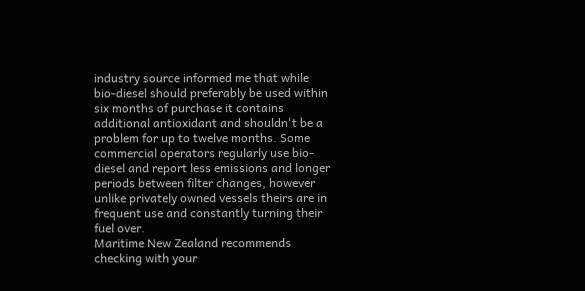industry source informed me that while bio-diesel should preferably be used within six months of purchase it contains additional antioxidant and shouldn't be a problem for up to twelve months. Some commercial operators regularly use bio-diesel and report less emissions and longer periods between filter changes, however unlike privately owned vessels theirs are in frequent use and constantly turning their fuel over.
Maritime New Zealand recommends checking with your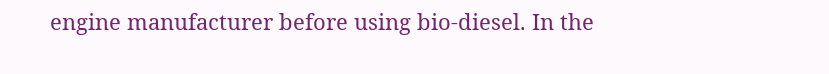engine manufacturer before using bio-diesel. In the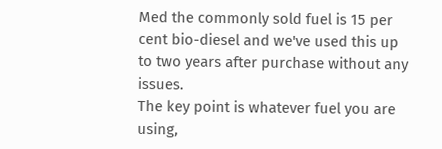Med the commonly sold fuel is 15 per cent bio-diesel and we've used this up to two years after purchase without any issues.
The key point is whatever fuel you are using,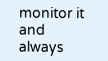monitor it and always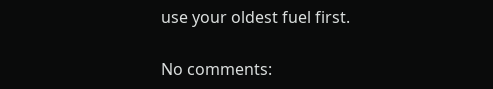use your oldest fuel first.

No comments: